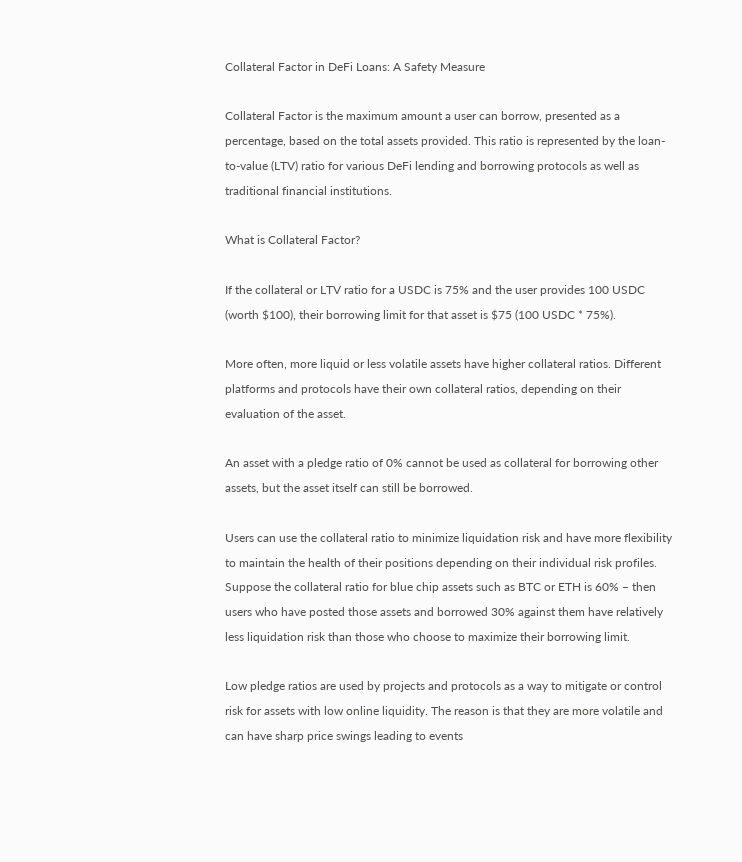Collateral Factor in DeFi Loans: A Safety Measure

Collateral Factor is the maximum amount a user can borrow, presented as a percentage, based on the total assets provided. This ratio is represented by the loan-to-value (LTV) ratio for various DeFi lending and borrowing protocols as well as traditional financial institutions.

What is Collateral Factor?

If the collateral or LTV ratio for a USDC is 75% and the user provides 100 USDC (worth $100), their borrowing limit for that asset is $75 (100 USDC * 75%).

More often, more liquid or less volatile assets have higher collateral ratios. Different platforms and protocols have their own collateral ratios, depending on their evaluation of the asset.

An asset with a pledge ratio of 0% cannot be used as collateral for borrowing other assets, but the asset itself can still be borrowed.

Users can use the collateral ratio to minimize liquidation risk and have more flexibility to maintain the health of their positions depending on their individual risk profiles. Suppose the collateral ratio for blue chip assets such as BTC or ETH is 60% – then users who have posted those assets and borrowed 30% against them have relatively less liquidation risk than those who choose to maximize their borrowing limit.

Low pledge ratios are used by projects and protocols as a way to mitigate or control risk for assets with low online liquidity. The reason is that they are more volatile and can have sharp price swings leading to events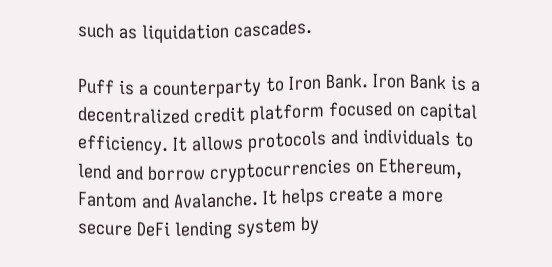such as liquidation cascades.

Puff is a counterparty to Iron Bank. Iron Bank is a decentralized credit platform focused on capital efficiency. It allows protocols and individuals to lend and borrow cryptocurrencies on Ethereum, Fantom and Avalanche. It helps create a more secure DeFi lending system by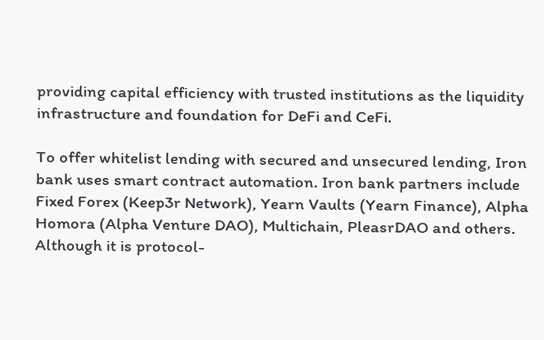providing capital efficiency with trusted institutions as the liquidity infrastructure and foundation for DeFi and CeFi.

To offer whitelist lending with secured and unsecured lending, Iron bank uses smart contract automation. Iron bank partners include Fixed Forex (Keep3r Network), Yearn Vaults (Yearn Finance), Alpha Homora (Alpha Venture DAO), Multichain, PleasrDAO and others. Although it is protocol-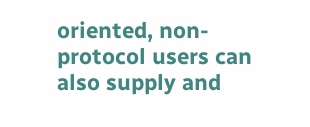oriented, non-protocol users can also supply and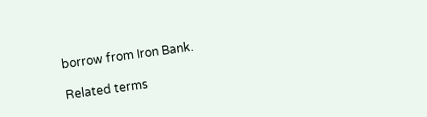borrow from Iron Bank.

Related terms